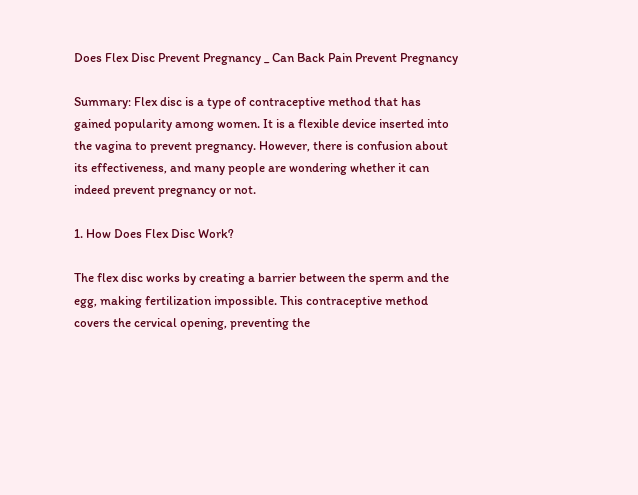Does Flex Disc Prevent Pregnancy _ Can Back Pain Prevent Pregnancy

Summary: Flex disc is a type of contraceptive method that has gained popularity among women. It is a flexible device inserted into the vagina to prevent pregnancy. However, there is confusion about its effectiveness, and many people are wondering whether it can indeed prevent pregnancy or not.

1. How Does Flex Disc Work?

The flex disc works by creating a barrier between the sperm and the egg, making fertilization impossible. This contraceptive method covers the cervical opening, preventing the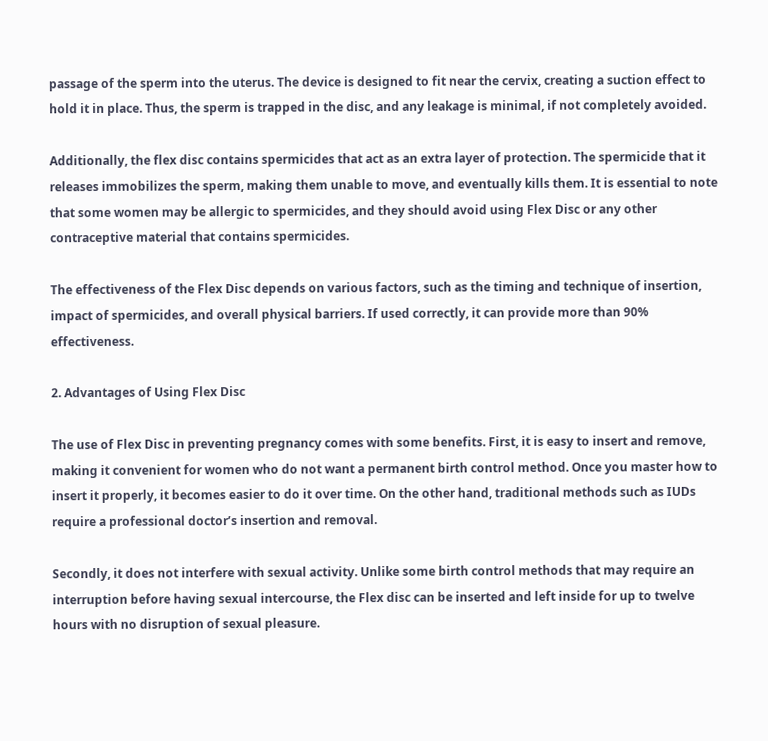passage of the sperm into the uterus. The device is designed to fit near the cervix, creating a suction effect to hold it in place. Thus, the sperm is trapped in the disc, and any leakage is minimal, if not completely avoided.

Additionally, the flex disc contains spermicides that act as an extra layer of protection. The spermicide that it releases immobilizes the sperm, making them unable to move, and eventually kills them. It is essential to note that some women may be allergic to spermicides, and they should avoid using Flex Disc or any other contraceptive material that contains spermicides.

The effectiveness of the Flex Disc depends on various factors, such as the timing and technique of insertion, impact of spermicides, and overall physical barriers. If used correctly, it can provide more than 90% effectiveness.

2. Advantages of Using Flex Disc

The use of Flex Disc in preventing pregnancy comes with some benefits. First, it is easy to insert and remove, making it convenient for women who do not want a permanent birth control method. Once you master how to insert it properly, it becomes easier to do it over time. On the other hand, traditional methods such as IUDs require a professional doctor’s insertion and removal.

Secondly, it does not interfere with sexual activity. Unlike some birth control methods that may require an interruption before having sexual intercourse, the Flex disc can be inserted and left inside for up to twelve hours with no disruption of sexual pleasure.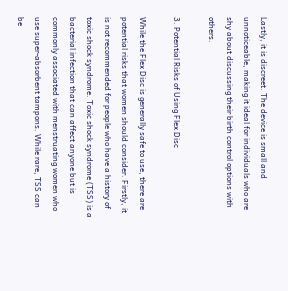Lastly, it is discreet. The device is small and unnoticeable, making it ideal for individuals who are shy about discussing their birth control options with others.

3. Potential Risks of Using Flex Disc

While the Flex Disc is generally safe to use, there are potential risks that women should consider. Firstly, it is not recommended for people who have a history of toxic shock syndrome. Toxic shock syndrome (TSS) is a bacterial infection that can affect anyone but is commonly associated with menstruating women who use super-absorbent tampons. While rare, TSS can be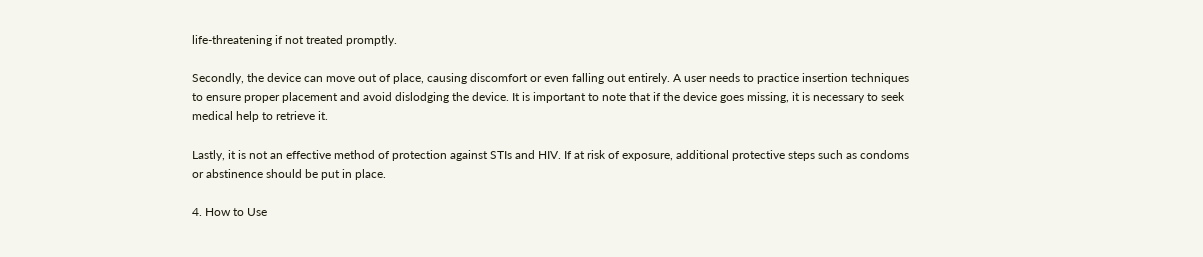life-threatening if not treated promptly.

Secondly, the device can move out of place, causing discomfort or even falling out entirely. A user needs to practice insertion techniques to ensure proper placement and avoid dislodging the device. It is important to note that if the device goes missing, it is necessary to seek medical help to retrieve it.

Lastly, it is not an effective method of protection against STIs and HIV. If at risk of exposure, additional protective steps such as condoms or abstinence should be put in place.

4. How to Use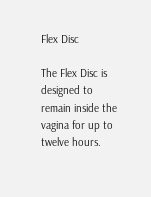Flex Disc

The Flex Disc is designed to remain inside the vagina for up to twelve hours.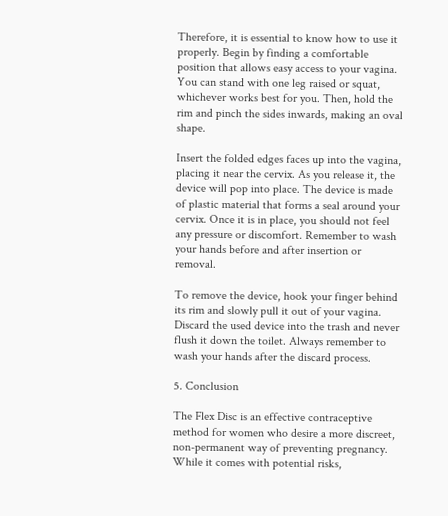Therefore, it is essential to know how to use it properly. Begin by finding a comfortable position that allows easy access to your vagina. You can stand with one leg raised or squat, whichever works best for you. Then, hold the rim and pinch the sides inwards, making an oval shape.

Insert the folded edges faces up into the vagina, placing it near the cervix. As you release it, the device will pop into place. The device is made of plastic material that forms a seal around your cervix. Once it is in place, you should not feel any pressure or discomfort. Remember to wash your hands before and after insertion or removal.

To remove the device, hook your finger behind its rim and slowly pull it out of your vagina. Discard the used device into the trash and never flush it down the toilet. Always remember to wash your hands after the discard process.

5. Conclusion

The Flex Disc is an effective contraceptive method for women who desire a more discreet, non-permanent way of preventing pregnancy. While it comes with potential risks,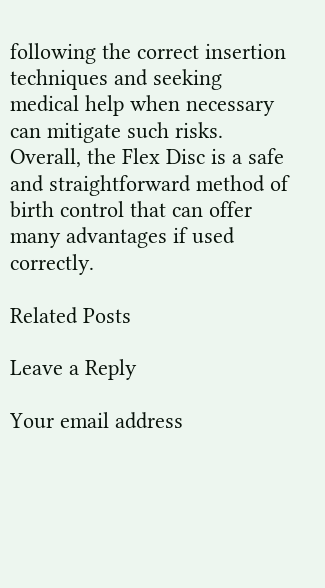following the correct insertion techniques and seeking medical help when necessary can mitigate such risks. Overall, the Flex Disc is a safe and straightforward method of birth control that can offer many advantages if used correctly.

Related Posts

Leave a Reply

Your email address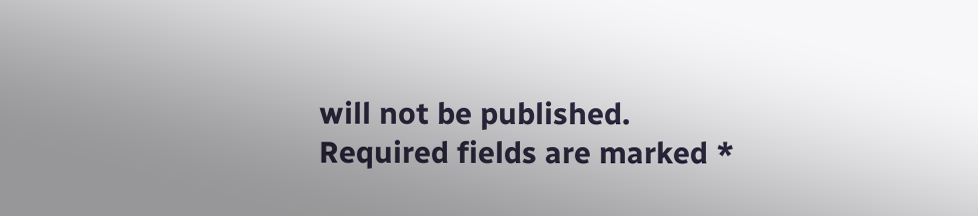will not be published. Required fields are marked *